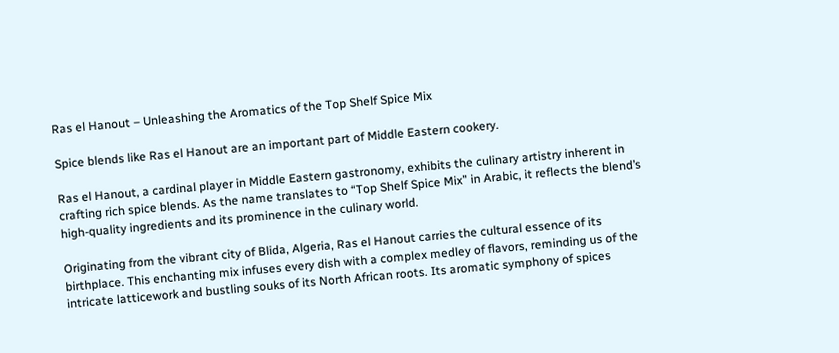Ras el Hanout – Unleashing the Aromatics of the Top Shelf Spice Mix

Spice blends like Ras el Hanout are an important part of Middle Eastern cookery.

Ras el Hanout, a cardinal player in Middle Eastern gastronomy, exhibits the culinary artistry inherent in crafting rich spice blends. As the name translates to “Top Shelf Spice Mix” in Arabic, it reflects the blend’s high-quality ingredients and its prominence in the culinary world.

Originating from the vibrant city of Blida, Algeria, Ras el Hanout carries the cultural essence of its birthplace. This enchanting mix infuses every dish with a complex medley of flavors, reminding us of the intricate latticework and bustling souks of its North African roots. Its aromatic symphony of spices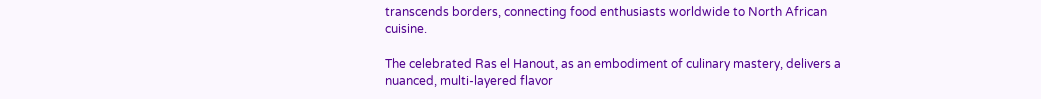transcends borders, connecting food enthusiasts worldwide to North African cuisine.

The celebrated Ras el Hanout, as an embodiment of culinary mastery, delivers a nuanced, multi-layered flavor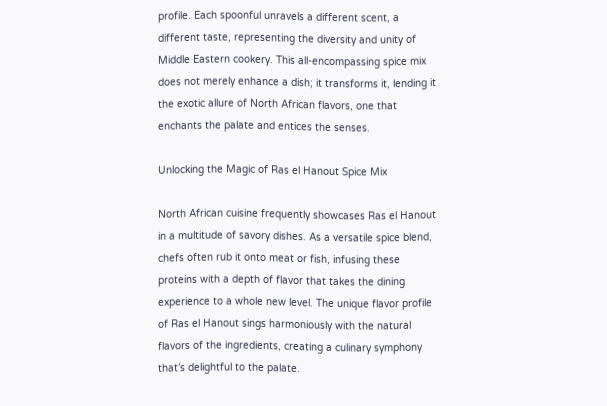profile. Each spoonful unravels a different scent, a different taste, representing the diversity and unity of Middle Eastern cookery. This all-encompassing spice mix does not merely enhance a dish; it transforms it, lending it the exotic allure of North African flavors, one that enchants the palate and entices the senses.

Unlocking the Magic of Ras el Hanout Spice Mix

North African cuisine frequently showcases Ras el Hanout in a multitude of savory dishes. As a versatile spice blend, chefs often rub it onto meat or fish, infusing these proteins with a depth of flavor that takes the dining experience to a whole new level. The unique flavor profile of Ras el Hanout sings harmoniously with the natural flavors of the ingredients, creating a culinary symphony that’s delightful to the palate.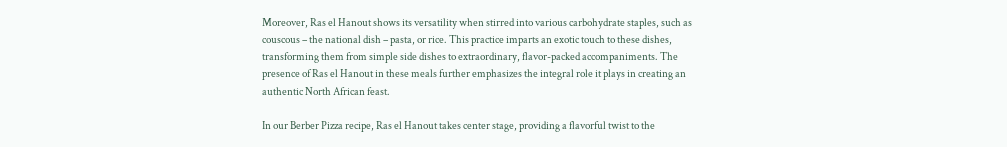Moreover, Ras el Hanout shows its versatility when stirred into various carbohydrate staples, such as couscous – the national dish – pasta, or rice. This practice imparts an exotic touch to these dishes, transforming them from simple side dishes to extraordinary, flavor-packed accompaniments. The presence of Ras el Hanout in these meals further emphasizes the integral role it plays in creating an authentic North African feast.

In our Berber Pizza recipe, Ras el Hanout takes center stage, providing a flavorful twist to the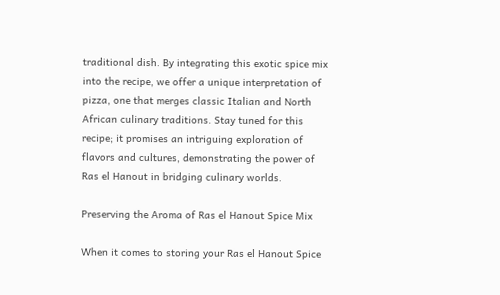traditional dish. By integrating this exotic spice mix into the recipe, we offer a unique interpretation of pizza, one that merges classic Italian and North African culinary traditions. Stay tuned for this recipe; it promises an intriguing exploration of flavors and cultures, demonstrating the power of Ras el Hanout in bridging culinary worlds.

Preserving the Aroma of Ras el Hanout Spice Mix

When it comes to storing your Ras el Hanout Spice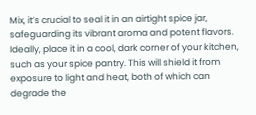Mix, it’s crucial to seal it in an airtight spice jar, safeguarding its vibrant aroma and potent flavors. Ideally, place it in a cool, dark corner of your kitchen, such as your spice pantry. This will shield it from exposure to light and heat, both of which can degrade the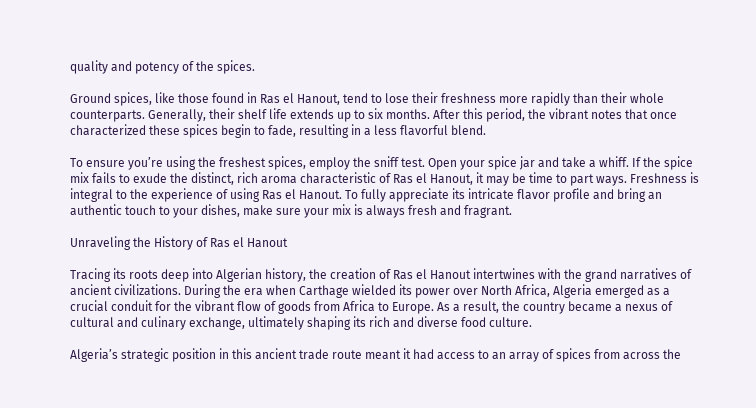quality and potency of the spices.

Ground spices, like those found in Ras el Hanout, tend to lose their freshness more rapidly than their whole counterparts. Generally, their shelf life extends up to six months. After this period, the vibrant notes that once characterized these spices begin to fade, resulting in a less flavorful blend.

To ensure you’re using the freshest spices, employ the sniff test. Open your spice jar and take a whiff. If the spice mix fails to exude the distinct, rich aroma characteristic of Ras el Hanout, it may be time to part ways. Freshness is integral to the experience of using Ras el Hanout. To fully appreciate its intricate flavor profile and bring an authentic touch to your dishes, make sure your mix is always fresh and fragrant.

Unraveling the History of Ras el Hanout

Tracing its roots deep into Algerian history, the creation of Ras el Hanout intertwines with the grand narratives of ancient civilizations. During the era when Carthage wielded its power over North Africa, Algeria emerged as a crucial conduit for the vibrant flow of goods from Africa to Europe. As a result, the country became a nexus of cultural and culinary exchange, ultimately shaping its rich and diverse food culture.

Algeria’s strategic position in this ancient trade route meant it had access to an array of spices from across the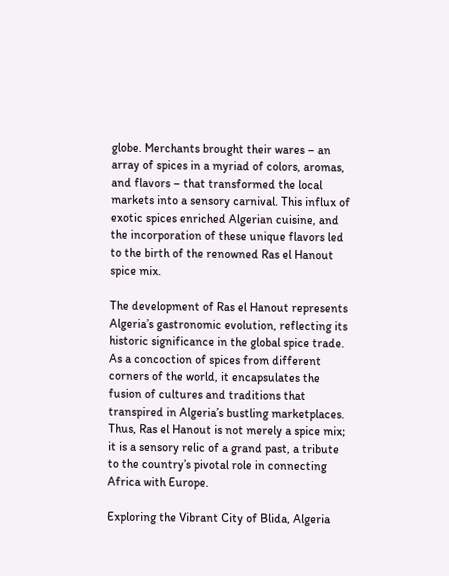globe. Merchants brought their wares – an array of spices in a myriad of colors, aromas, and flavors – that transformed the local markets into a sensory carnival. This influx of exotic spices enriched Algerian cuisine, and the incorporation of these unique flavors led to the birth of the renowned Ras el Hanout spice mix.

The development of Ras el Hanout represents Algeria’s gastronomic evolution, reflecting its historic significance in the global spice trade. As a concoction of spices from different corners of the world, it encapsulates the fusion of cultures and traditions that transpired in Algeria’s bustling marketplaces. Thus, Ras el Hanout is not merely a spice mix; it is a sensory relic of a grand past, a tribute to the country’s pivotal role in connecting Africa with Europe.

Exploring the Vibrant City of Blida, Algeria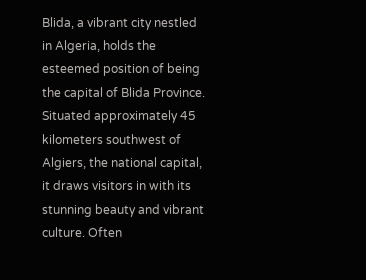Blida, a vibrant city nestled in Algeria, holds the esteemed position of being the capital of Blida Province. Situated approximately 45 kilometers southwest of Algiers, the national capital, it draws visitors in with its stunning beauty and vibrant culture. Often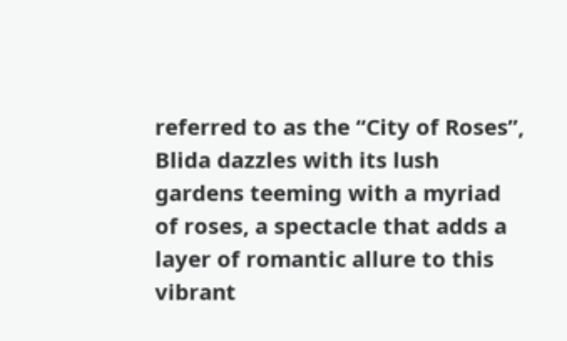referred to as the “City of Roses”, Blida dazzles with its lush gardens teeming with a myriad of roses, a spectacle that adds a layer of romantic allure to this vibrant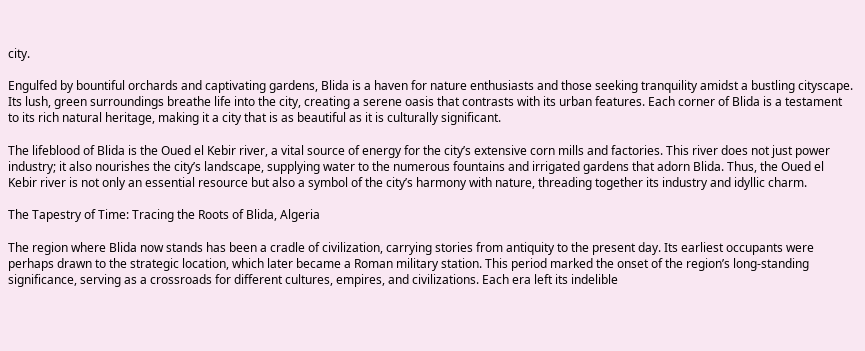city.

Engulfed by bountiful orchards and captivating gardens, Blida is a haven for nature enthusiasts and those seeking tranquility amidst a bustling cityscape. Its lush, green surroundings breathe life into the city, creating a serene oasis that contrasts with its urban features. Each corner of Blida is a testament to its rich natural heritage, making it a city that is as beautiful as it is culturally significant.

The lifeblood of Blida is the Oued el Kebir river, a vital source of energy for the city’s extensive corn mills and factories. This river does not just power industry; it also nourishes the city’s landscape, supplying water to the numerous fountains and irrigated gardens that adorn Blida. Thus, the Oued el Kebir river is not only an essential resource but also a symbol of the city’s harmony with nature, threading together its industry and idyllic charm.

The Tapestry of Time: Tracing the Roots of Blida, Algeria

The region where Blida now stands has been a cradle of civilization, carrying stories from antiquity to the present day. Its earliest occupants were perhaps drawn to the strategic location, which later became a Roman military station. This period marked the onset of the region’s long-standing significance, serving as a crossroads for different cultures, empires, and civilizations. Each era left its indelible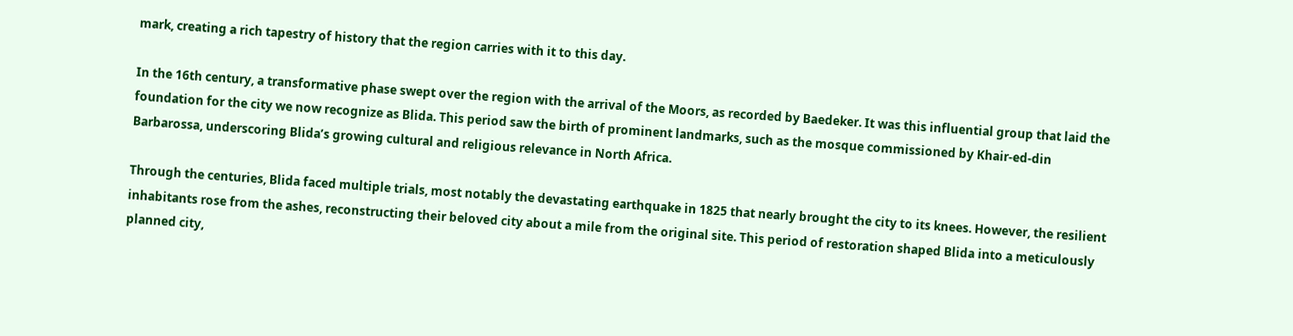mark, creating a rich tapestry of history that the region carries with it to this day.

In the 16th century, a transformative phase swept over the region with the arrival of the Moors, as recorded by Baedeker. It was this influential group that laid the foundation for the city we now recognize as Blida. This period saw the birth of prominent landmarks, such as the mosque commissioned by Khair-ed-din Barbarossa, underscoring Blida’s growing cultural and religious relevance in North Africa.

Through the centuries, Blida faced multiple trials, most notably the devastating earthquake in 1825 that nearly brought the city to its knees. However, the resilient inhabitants rose from the ashes, reconstructing their beloved city about a mile from the original site. This period of restoration shaped Blida into a meticulously planned city,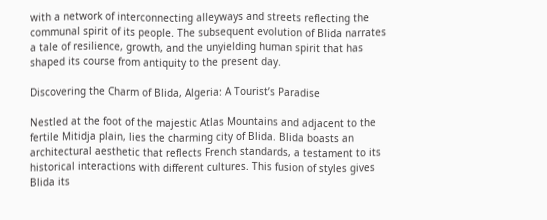with a network of interconnecting alleyways and streets reflecting the communal spirit of its people. The subsequent evolution of Blida narrates a tale of resilience, growth, and the unyielding human spirit that has shaped its course from antiquity to the present day.

Discovering the Charm of Blida, Algeria: A Tourist’s Paradise

Nestled at the foot of the majestic Atlas Mountains and adjacent to the fertile Mitidja plain, lies the charming city of Blida. Blida boasts an architectural aesthetic that reflects French standards, a testament to its historical interactions with different cultures. This fusion of styles gives Blida its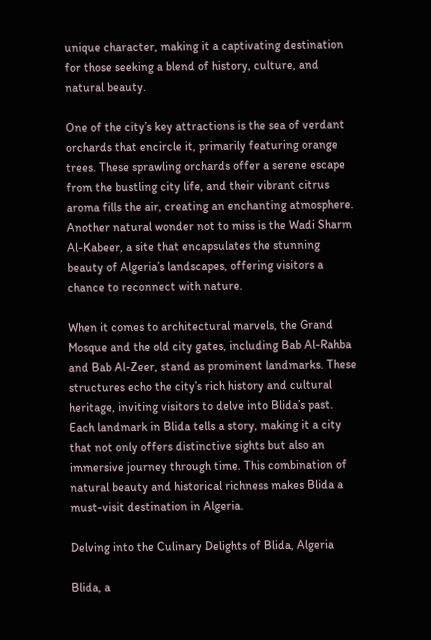unique character, making it a captivating destination for those seeking a blend of history, culture, and natural beauty.

One of the city’s key attractions is the sea of verdant orchards that encircle it, primarily featuring orange trees. These sprawling orchards offer a serene escape from the bustling city life, and their vibrant citrus aroma fills the air, creating an enchanting atmosphere. Another natural wonder not to miss is the Wadi Sharm Al-Kabeer, a site that encapsulates the stunning beauty of Algeria’s landscapes, offering visitors a chance to reconnect with nature.

When it comes to architectural marvels, the Grand Mosque and the old city gates, including Bab Al-Rahba and Bab Al-Zeer, stand as prominent landmarks. These structures echo the city’s rich history and cultural heritage, inviting visitors to delve into Blida’s past. Each landmark in Blida tells a story, making it a city that not only offers distinctive sights but also an immersive journey through time. This combination of natural beauty and historical richness makes Blida a must-visit destination in Algeria.

Delving into the Culinary Delights of Blida, Algeria

Blida, a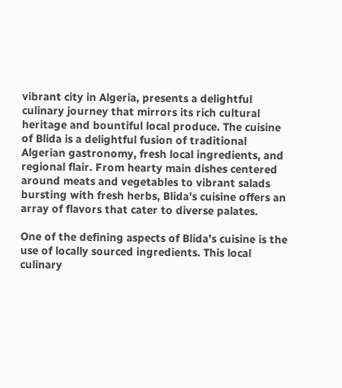vibrant city in Algeria, presents a delightful culinary journey that mirrors its rich cultural heritage and bountiful local produce. The cuisine of Blida is a delightful fusion of traditional Algerian gastronomy, fresh local ingredients, and regional flair. From hearty main dishes centered around meats and vegetables to vibrant salads bursting with fresh herbs, Blida’s cuisine offers an array of flavors that cater to diverse palates.

One of the defining aspects of Blida’s cuisine is the use of locally sourced ingredients. This local culinary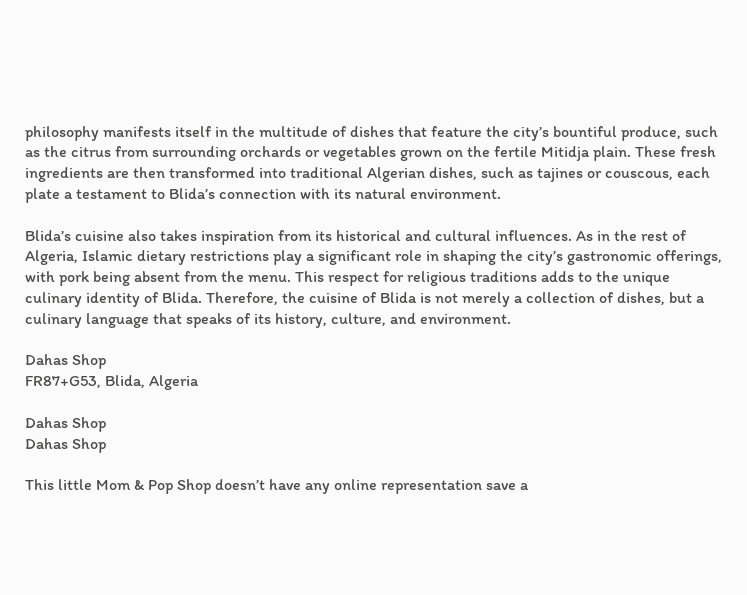philosophy manifests itself in the multitude of dishes that feature the city’s bountiful produce, such as the citrus from surrounding orchards or vegetables grown on the fertile Mitidja plain. These fresh ingredients are then transformed into traditional Algerian dishes, such as tajines or couscous, each plate a testament to Blida’s connection with its natural environment.

Blida’s cuisine also takes inspiration from its historical and cultural influences. As in the rest of Algeria, Islamic dietary restrictions play a significant role in shaping the city’s gastronomic offerings, with pork being absent from the menu. This respect for religious traditions adds to the unique culinary identity of Blida. Therefore, the cuisine of Blida is not merely a collection of dishes, but a culinary language that speaks of its history, culture, and environment.

Dahas Shop
FR87+G53, Blida, Algeria

Dahas Shop
Dahas Shop

This little Mom & Pop Shop doesn’t have any online representation save a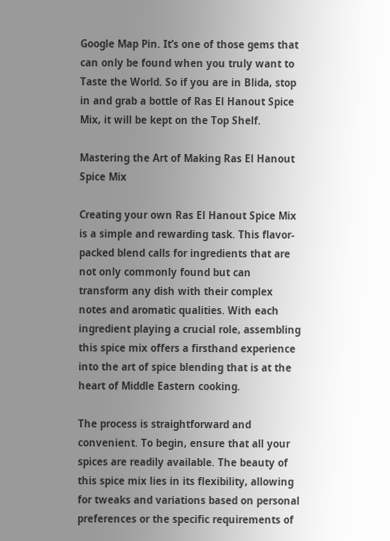Google Map Pin. It’s one of those gems that can only be found when you truly want to Taste the World. So if you are in Blida, stop in and grab a bottle of Ras El Hanout Spice Mix, it will be kept on the Top Shelf.

Mastering the Art of Making Ras El Hanout Spice Mix

Creating your own Ras El Hanout Spice Mix is a simple and rewarding task. This flavor-packed blend calls for ingredients that are not only commonly found but can transform any dish with their complex notes and aromatic qualities. With each ingredient playing a crucial role, assembling this spice mix offers a firsthand experience into the art of spice blending that is at the heart of Middle Eastern cooking.

The process is straightforward and convenient. To begin, ensure that all your spices are readily available. The beauty of this spice mix lies in its flexibility, allowing for tweaks and variations based on personal preferences or the specific requirements of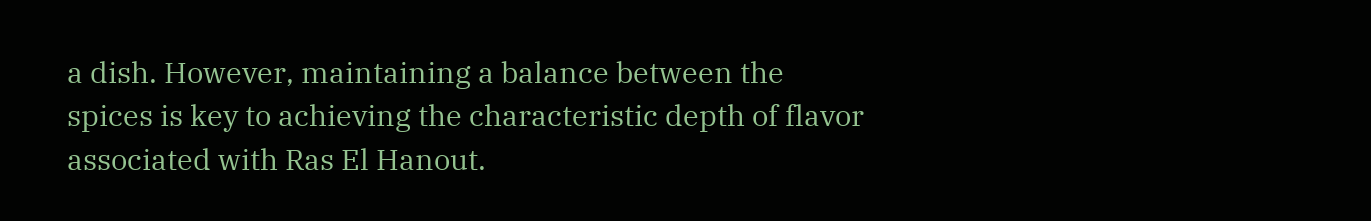a dish. However, maintaining a balance between the spices is key to achieving the characteristic depth of flavor associated with Ras El Hanout.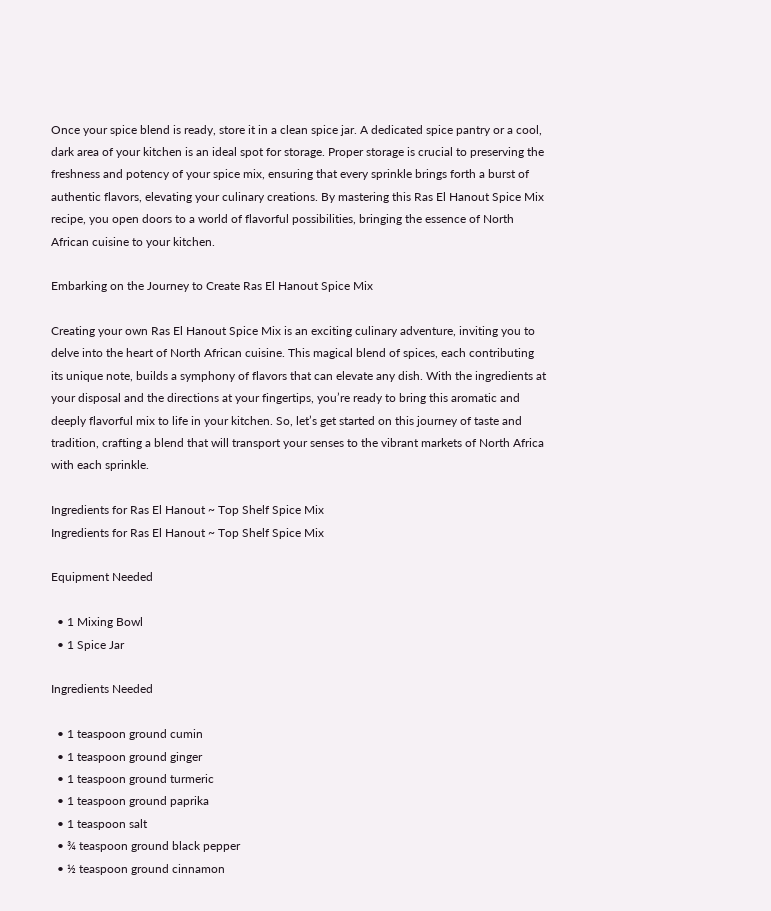Once your spice blend is ready, store it in a clean spice jar. A dedicated spice pantry or a cool, dark area of your kitchen is an ideal spot for storage. Proper storage is crucial to preserving the freshness and potency of your spice mix, ensuring that every sprinkle brings forth a burst of authentic flavors, elevating your culinary creations. By mastering this Ras El Hanout Spice Mix recipe, you open doors to a world of flavorful possibilities, bringing the essence of North African cuisine to your kitchen.

Embarking on the Journey to Create Ras El Hanout Spice Mix

Creating your own Ras El Hanout Spice Mix is an exciting culinary adventure, inviting you to delve into the heart of North African cuisine. This magical blend of spices, each contributing its unique note, builds a symphony of flavors that can elevate any dish. With the ingredients at your disposal and the directions at your fingertips, you’re ready to bring this aromatic and deeply flavorful mix to life in your kitchen. So, let’s get started on this journey of taste and tradition, crafting a blend that will transport your senses to the vibrant markets of North Africa with each sprinkle.

Ingredients for Ras El Hanout ~ Top Shelf Spice Mix
Ingredients for Ras El Hanout ~ Top Shelf Spice Mix

Equipment Needed

  • 1 Mixing Bowl
  • 1 Spice Jar

Ingredients Needed

  • 1 teaspoon ground cumin
  • 1 teaspoon ground ginger
  • 1 teaspoon ground turmeric
  • 1 teaspoon ground paprika
  • 1 teaspoon salt
  • ¾ teaspoon ground black pepper
  • ½ teaspoon ground cinnamon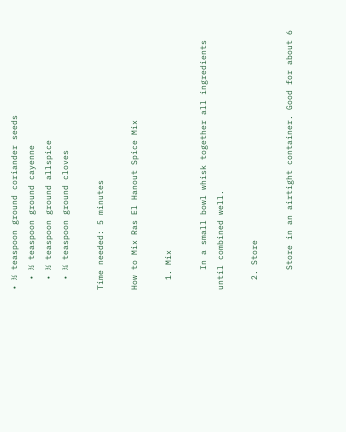• ½ teaspoon ground coriander seeds
  • ½ teaspoon ground cayenne
  • ½ teaspoon ground allspice
  • ¼ teaspoon ground cloves

Time needed: 5 minutes

How to Mix Ras El Hanout Spice Mix

  1. Mix

    In a small bowl whisk together all ingredients until combined well.

  2. Store

    Store in an airtight container. Good for about 6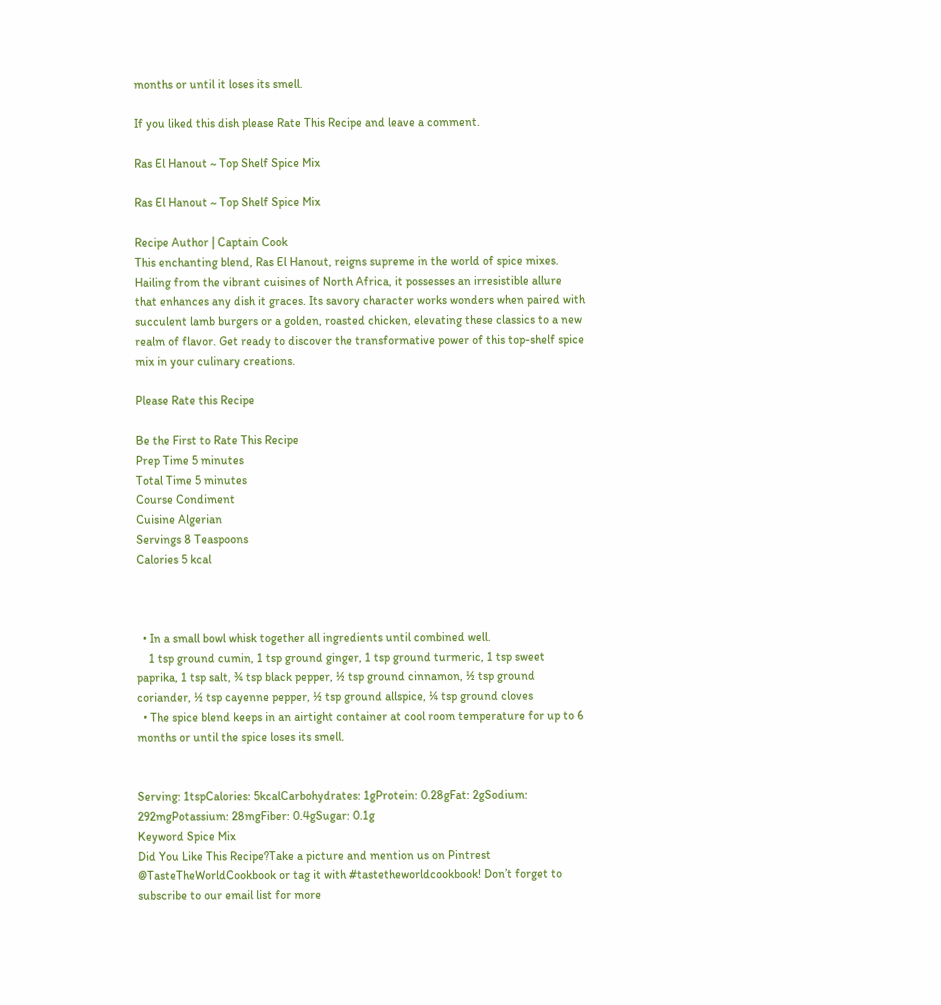months or until it loses its smell.

If you liked this dish please Rate This Recipe and leave a comment.

Ras El Hanout ~ Top Shelf Spice Mix

Ras El Hanout ~ Top Shelf Spice Mix

Recipe Author | Captain Cook
This enchanting blend, Ras El Hanout, reigns supreme in the world of spice mixes. Hailing from the vibrant cuisines of North Africa, it possesses an irresistible allure that enhances any dish it graces. Its savory character works wonders when paired with succulent lamb burgers or a golden, roasted chicken, elevating these classics to a new realm of flavor. Get ready to discover the transformative power of this top-shelf spice mix in your culinary creations.

Please Rate this Recipe

Be the First to Rate This Recipe
Prep Time 5 minutes
Total Time 5 minutes
Course Condiment
Cuisine Algerian
Servings 8 Teaspoons
Calories 5 kcal



  • In a small bowl whisk together all ingredients until combined well.
    1 tsp ground cumin, 1 tsp ground ginger, 1 tsp ground turmeric, 1 tsp sweet paprika, 1 tsp salt, ¾ tsp black pepper, ½ tsp ground cinnamon, ½ tsp ground coriander, ½ tsp cayenne pepper, ½ tsp ground allspice, ¼ tsp ground cloves
  • The spice blend keeps in an airtight container at cool room temperature for up to 6 months or until the spice loses its smell.


Serving: 1tspCalories: 5kcalCarbohydrates: 1gProtein: 0.28gFat: 2gSodium: 292mgPotassium: 28mgFiber: 0.4gSugar: 0.1g
Keyword Spice Mix
Did You Like This Recipe?Take a picture and mention us on Pintrest @TasteTheWorldCookbook or tag it with #tastetheworldcookbook! Don’t forget to subscribe to our email list for more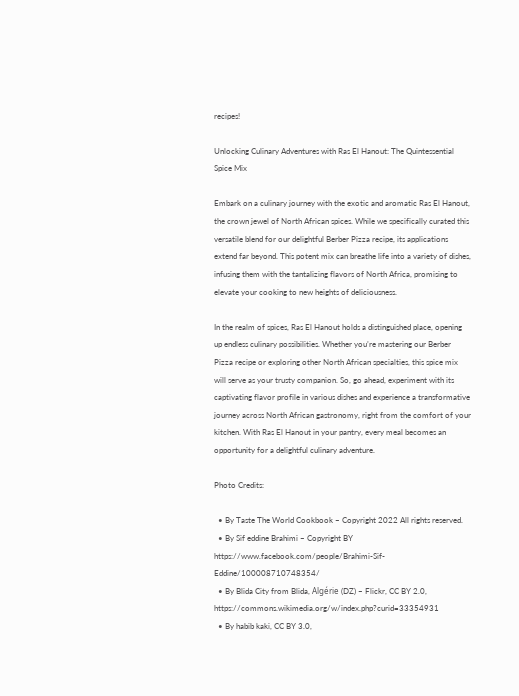recipes!

Unlocking Culinary Adventures with Ras El Hanout: The Quintessential Spice Mix

Embark on a culinary journey with the exotic and aromatic Ras El Hanout, the crown jewel of North African spices. While we specifically curated this versatile blend for our delightful Berber Pizza recipe, its applications extend far beyond. This potent mix can breathe life into a variety of dishes, infusing them with the tantalizing flavors of North Africa, promising to elevate your cooking to new heights of deliciousness.

In the realm of spices, Ras El Hanout holds a distinguished place, opening up endless culinary possibilities. Whether you’re mastering our Berber Pizza recipe or exploring other North African specialties, this spice mix will serve as your trusty companion. So, go ahead, experiment with its captivating flavor profile in various dishes and experience a transformative journey across North African gastronomy, right from the comfort of your kitchen. With Ras El Hanout in your pantry, every meal becomes an opportunity for a delightful culinary adventure.

Photo Credits:

  • By Taste The World Cookbook – Copyright 2022 All rights reserved.
  • By Sif eddine Brahimi – Copyright BY https://www.facebook.com/people/Brahimi-Sif-Eddine/100008710748354/
  • By Blida City from Blida, Algérie (DZ) – Flickr, CC BY 2.0, https://commons.wikimedia.org/w/index.php?curid=33354931
  • By habib kaki, CC BY 3.0,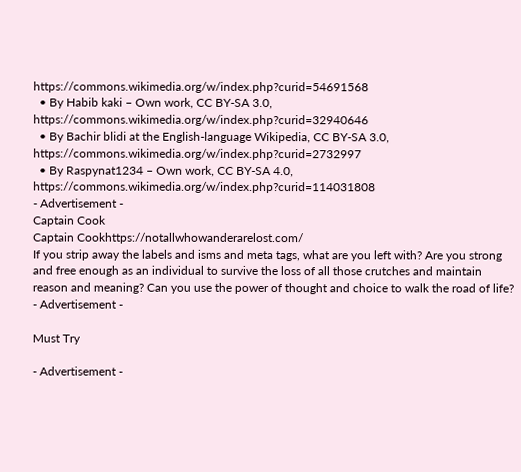https://commons.wikimedia.org/w/index.php?curid=54691568
  • By Habib kaki – Own work, CC BY-SA 3.0, https://commons.wikimedia.org/w/index.php?curid=32940646
  • By Bachir blidi at the English-language Wikipedia, CC BY-SA 3.0, https://commons.wikimedia.org/w/index.php?curid=2732997
  • By Raspynat1234 – Own work, CC BY-SA 4.0, https://commons.wikimedia.org/w/index.php?curid=114031808
- Advertisement -
Captain Cook
Captain Cookhttps://notallwhowanderarelost.com/
If you strip away the labels and isms and meta tags, what are you left with? Are you strong and free enough as an individual to survive the loss of all those crutches and maintain reason and meaning? Can you use the power of thought and choice to walk the road of life?
- Advertisement -

Must Try

- Advertisement -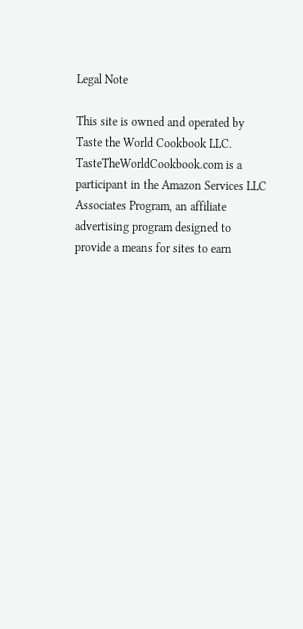Legal Note

This site is owned and operated by Taste the World Cookbook LLC. TasteTheWorldCookbook.com is a participant in the Amazon Services LLC Associates Program, an affiliate advertising program designed to provide a means for sites to earn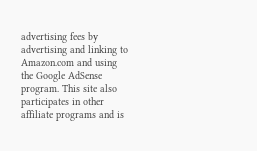advertising fees by advertising and linking to Amazon.com and using the Google AdSense program. This site also participates in other affiliate programs and is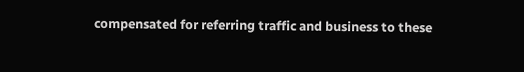compensated for referring traffic and business to these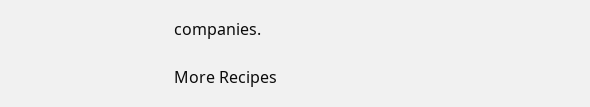companies.

More Recipes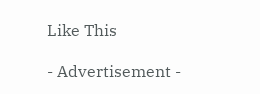Like This

- Advertisement -